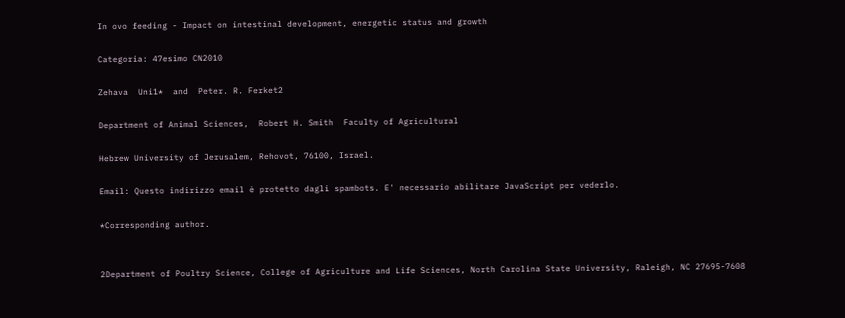In ovo feeding - Impact on intestinal development, energetic status and growth

Categoria: 47esimo CN2010

Zehava  Uni1*  and  Peter. R. Ferket2

Department of Animal Sciences,  Robert H. Smith  Faculty of Agricultural

Hebrew University of Jerusalem, Rehovot, 76100, Israel.

Email: Questo indirizzo email è protetto dagli spambots. E' necessario abilitare JavaScript per vederlo.

*Corresponding author.


2Department of Poultry Science, College of Agriculture and Life Sciences, North Carolina State University, Raleigh, NC 27695-7608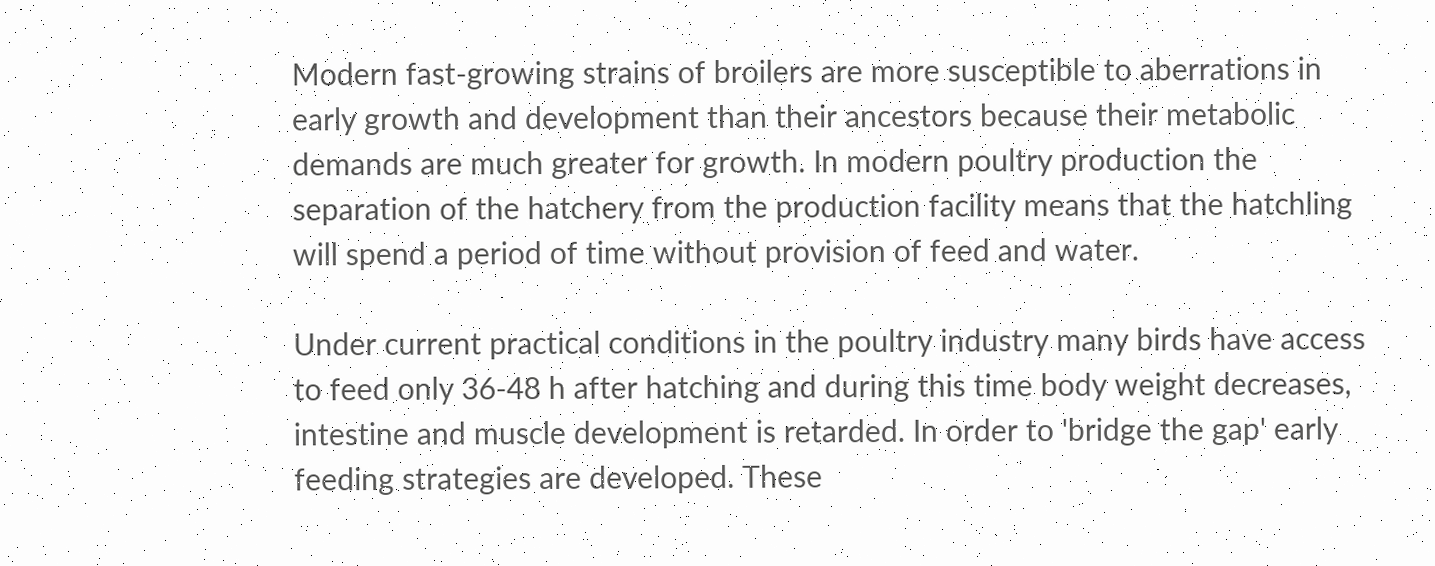Modern fast-growing strains of broilers are more susceptible to aberrations in early growth and development than their ancestors because their metabolic demands are much greater for growth. In modern poultry production the separation of the hatchery from the production facility means that the hatchling will spend a period of time without provision of feed and water.

Under current practical conditions in the poultry industry many birds have access to feed only 36-48 h after hatching and during this time body weight decreases, intestine and muscle development is retarded. In order to 'bridge the gap' early feeding strategies are developed. These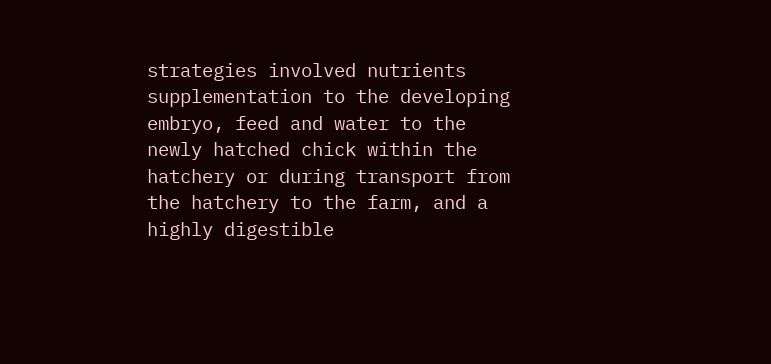strategies involved nutrients supplementation to the developing embryo, feed and water to the newly hatched chick within the hatchery or during transport from the hatchery to the farm, and a highly digestible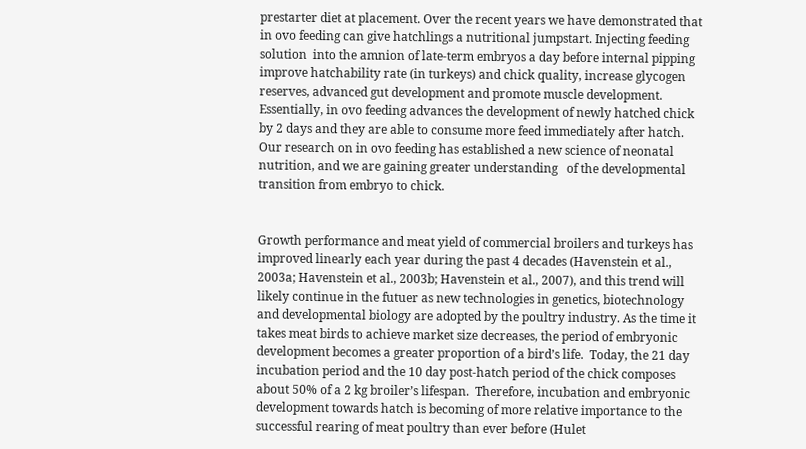prestarter diet at placement. Over the recent years we have demonstrated that in ovo feeding can give hatchlings a nutritional jumpstart. Injecting feeding solution  into the amnion of late-term embryos a day before internal pipping improve hatchability rate (in turkeys) and chick quality, increase glycogen reserves, advanced gut development and promote muscle development. Essentially, in ovo feeding advances the development of newly hatched chick by 2 days and they are able to consume more feed immediately after hatch. Our research on in ovo feeding has established a new science of neonatal nutrition, and we are gaining greater understanding   of the developmental transition from embryo to chick.


Growth performance and meat yield of commercial broilers and turkeys has improved linearly each year during the past 4 decades (Havenstein et al., 2003a; Havenstein et al., 2003b; Havenstein et al., 2007), and this trend will likely continue in the futuer as new technologies in genetics, biotechnology and developmental biology are adopted by the poultry industry. As the time it takes meat birds to achieve market size decreases, the period of embryonic development becomes a greater proportion of a bird’s life.  Today, the 21 day incubation period and the 10 day post-hatch period of the chick composes about 50% of a 2 kg broiler’s lifespan.  Therefore, incubation and embryonic development towards hatch is becoming of more relative importance to the successful rearing of meat poultry than ever before (Hulet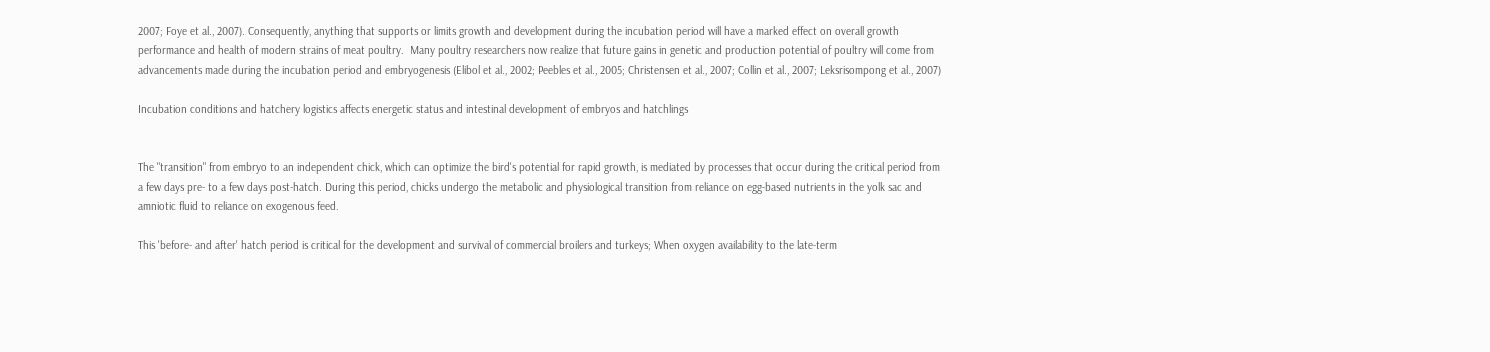2007; Foye et al., 2007). Consequently, anything that supports or limits growth and development during the incubation period will have a marked effect on overall growth performance and health of modern strains of meat poultry.  Many poultry researchers now realize that future gains in genetic and production potential of poultry will come from advancements made during the incubation period and embryogenesis (Elibol et al., 2002; Peebles et al., 2005; Christensen et al., 2007; Collin et al., 2007; Leksrisompong et al., 2007)

Incubation conditions and hatchery logistics affects energetic status and intestinal development of embryos and hatchlings


The "transition" from embryo to an independent chick, which can optimize the bird's potential for rapid growth, is mediated by processes that occur during the critical period from a few days pre- to a few days post-hatch. During this period, chicks undergo the metabolic and physiological transition from reliance on egg-based nutrients in the yolk sac and amniotic fluid to reliance on exogenous feed.

This 'before- and after' hatch period is critical for the development and survival of commercial broilers and turkeys; When oxygen availability to the late-term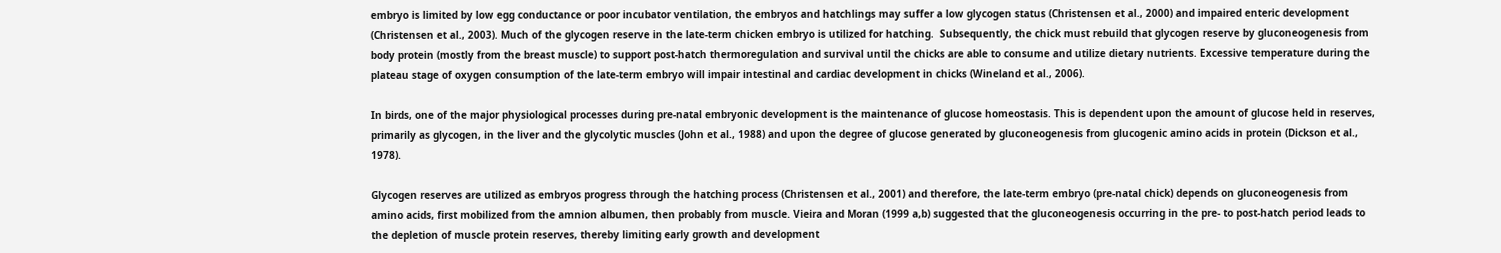embryo is limited by low egg conductance or poor incubator ventilation, the embryos and hatchlings may suffer a low glycogen status (Christensen et al., 2000) and impaired enteric development (Christensen et al., 2003). Much of the glycogen reserve in the late-term chicken embryo is utilized for hatching.  Subsequently, the chick must rebuild that glycogen reserve by gluconeogenesis from body protein (mostly from the breast muscle) to support post-hatch thermoregulation and survival until the chicks are able to consume and utilize dietary nutrients. Excessive temperature during the plateau stage of oxygen consumption of the late-term embryo will impair intestinal and cardiac development in chicks (Wineland et al., 2006).

In birds, one of the major physiological processes during pre-natal embryonic development is the maintenance of glucose homeostasis. This is dependent upon the amount of glucose held in reserves, primarily as glycogen, in the liver and the glycolytic muscles (John et al., 1988) and upon the degree of glucose generated by gluconeogenesis from glucogenic amino acids in protein (Dickson et al., 1978).

Glycogen reserves are utilized as embryos progress through the hatching process (Christensen et al., 2001) and therefore, the late-term embryo (pre-natal chick) depends on gluconeogenesis from amino acids, first mobilized from the amnion albumen, then probably from muscle. Vieira and Moran (1999 a,b) suggested that the gluconeogenesis occurring in the pre- to post-hatch period leads to the depletion of muscle protein reserves, thereby limiting early growth and development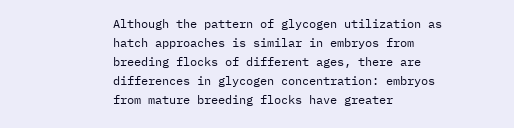Although the pattern of glycogen utilization as hatch approaches is similar in embryos from breeding flocks of different ages, there are differences in glycogen concentration: embryos from mature breeding flocks have greater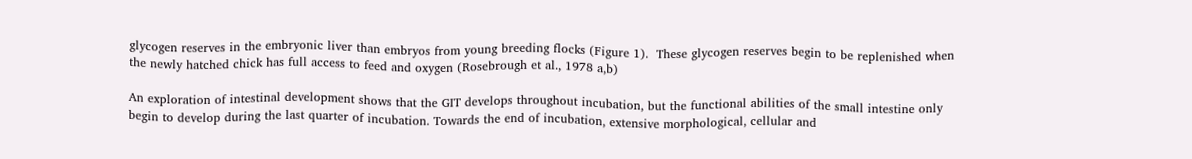glycogen reserves in the embryonic liver than embryos from young breeding flocks (Figure 1).  These glycogen reserves begin to be replenished when the newly hatched chick has full access to feed and oxygen (Rosebrough et al., 1978 a,b)

An exploration of intestinal development shows that the GIT develops throughout incubation, but the functional abilities of the small intestine only begin to develop during the last quarter of incubation. Towards the end of incubation, extensive morphological, cellular and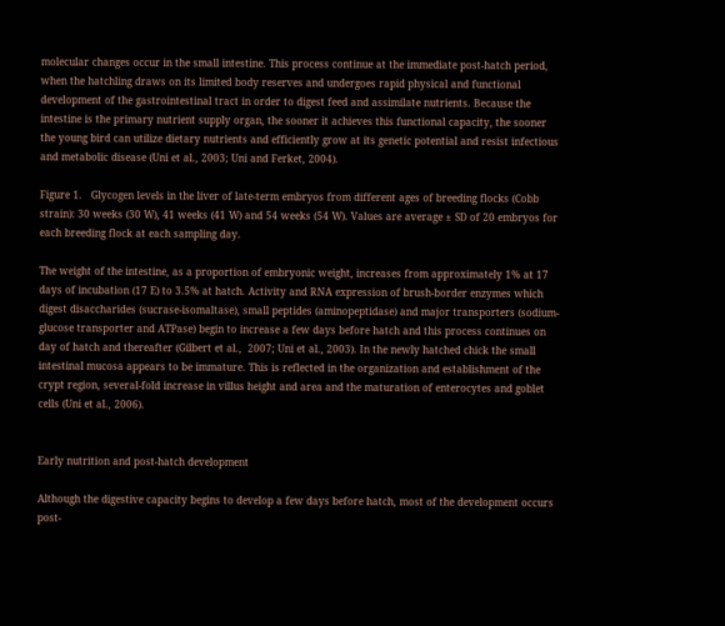molecular changes occur in the small intestine. This process continue at the immediate post-hatch period, when the hatchling draws on its limited body reserves and undergoes rapid physical and functional development of the gastrointestinal tract in order to digest feed and assimilate nutrients. Because the intestine is the primary nutrient supply organ, the sooner it achieves this functional capacity, the sooner the young bird can utilize dietary nutrients and efficiently grow at its genetic potential and resist infectious and metabolic disease (Uni et al., 2003; Uni and Ferket, 2004).

Figure 1.   Glycogen levels in the liver of late-term embryos from different ages of breeding flocks (Cobb strain): 30 weeks (30 W), 41 weeks (41 W) and 54 weeks (54 W). Values are average ± SD of 20 embryos for each breeding flock at each sampling day.

The weight of the intestine, as a proportion of embryonic weight, increases from approximately 1% at 17 days of incubation (17 E) to 3.5% at hatch. Activity and RNA expression of brush-border enzymes which digest disaccharides (sucrase-isomaltase), small peptides (aminopeptidase) and major transporters (sodium-glucose transporter and ATPase) begin to increase a few days before hatch and this process continues on day of hatch and thereafter (Gilbert et al.,  2007; Uni et al., 2003). In the newly hatched chick the small intestinal mucosa appears to be immature. This is reflected in the organization and establishment of the crypt region, several-fold increase in villus height and area and the maturation of enterocytes and goblet cells (Uni et al., 2006).


Early nutrition and post-hatch development

Although the digestive capacity begins to develop a few days before hatch, most of the development occurs post-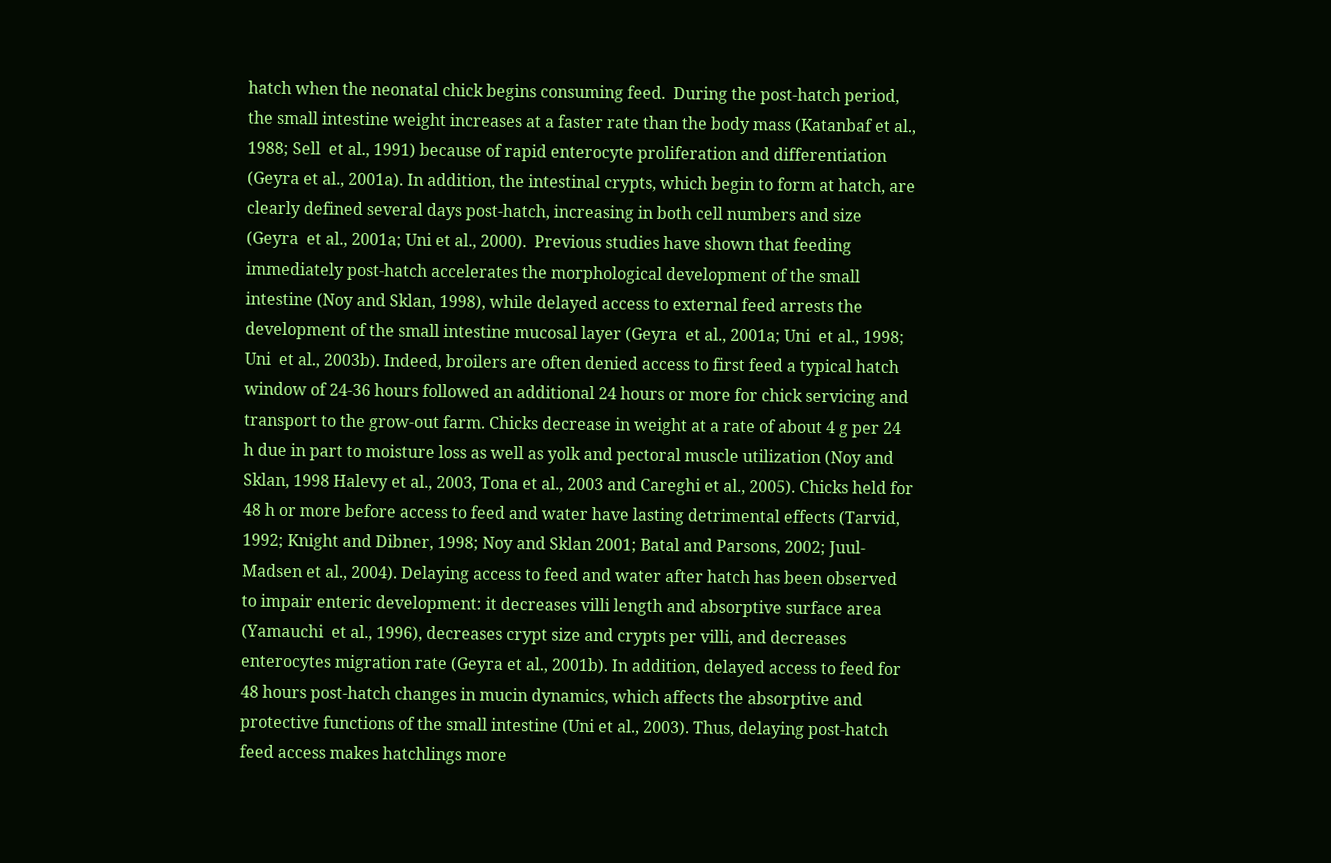hatch when the neonatal chick begins consuming feed.  During the post-hatch period, the small intestine weight increases at a faster rate than the body mass (Katanbaf et al., 1988; Sell  et al., 1991) because of rapid enterocyte proliferation and differentiation (Geyra et al., 2001a). In addition, the intestinal crypts, which begin to form at hatch, are clearly defined several days post-hatch, increasing in both cell numbers and size (Geyra  et al., 2001a; Uni et al., 2000).  Previous studies have shown that feeding immediately post-hatch accelerates the morphological development of the small intestine (Noy and Sklan, 1998), while delayed access to external feed arrests the development of the small intestine mucosal layer (Geyra  et al., 2001a; Uni  et al., 1998; Uni  et al., 2003b). Indeed, broilers are often denied access to first feed a typical hatch window of 24-36 hours followed an additional 24 hours or more for chick servicing and transport to the grow-out farm. Chicks decrease in weight at a rate of about 4 g per 24 h due in part to moisture loss as well as yolk and pectoral muscle utilization (Noy and Sklan, 1998 Halevy et al., 2003, Tona et al., 2003 and Careghi et al., 2005). Chicks held for 48 h or more before access to feed and water have lasting detrimental effects (Tarvid, 1992; Knight and Dibner, 1998; Noy and Sklan 2001; Batal and Parsons, 2002; Juul-Madsen et al., 2004). Delaying access to feed and water after hatch has been observed to impair enteric development: it decreases villi length and absorptive surface area (Yamauchi  et al., 1996), decreases crypt size and crypts per villi, and decreases enterocytes migration rate (Geyra et al., 2001b). In addition, delayed access to feed for 48 hours post-hatch changes in mucin dynamics, which affects the absorptive and protective functions of the small intestine (Uni et al., 2003). Thus, delaying post-hatch feed access makes hatchlings more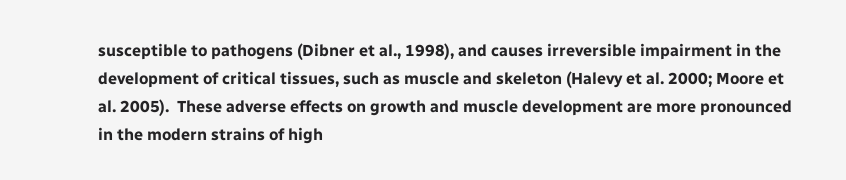susceptible to pathogens (Dibner et al., 1998), and causes irreversible impairment in the development of critical tissues, such as muscle and skeleton (Halevy et al. 2000; Moore et al. 2005).  These adverse effects on growth and muscle development are more pronounced in the modern strains of high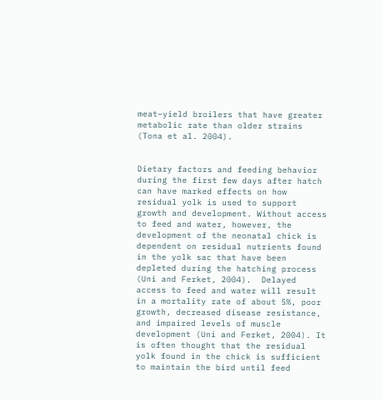meat–yield broilers that have greater metabolic rate than older strains (Tona et al. 2004).


Dietary factors and feeding behavior during the first few days after hatch can have marked effects on how residual yolk is used to support growth and development. Without access to feed and water, however, the development of the neonatal chick is dependent on residual nutrients found in the yolk sac that have been depleted during the hatching process (Uni and Ferket, 2004).  Delayed access to feed and water will result in a mortality rate of about 5%, poor growth, decreased disease resistance, and impaired levels of muscle development (Uni and Ferket, 2004). It is often thought that the residual yolk found in the chick is sufficient to maintain the bird until feed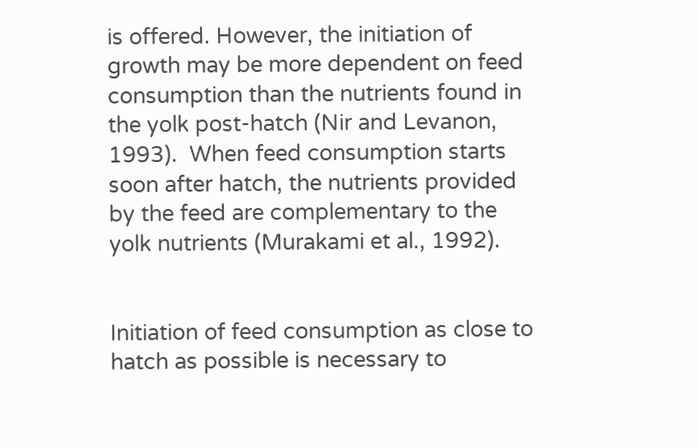is offered. However, the initiation of growth may be more dependent on feed consumption than the nutrients found in the yolk post-hatch (Nir and Levanon, 1993).  When feed consumption starts soon after hatch, the nutrients provided by the feed are complementary to the yolk nutrients (Murakami et al., 1992).


Initiation of feed consumption as close to hatch as possible is necessary to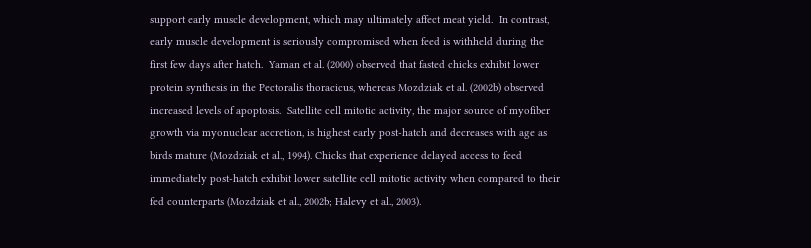support early muscle development, which may ultimately affect meat yield.  In contrast, early muscle development is seriously compromised when feed is withheld during the first few days after hatch.  Yaman et al. (2000) observed that fasted chicks exhibit lower protein synthesis in the Pectoralis thoracicus, whereas Mozdziak et al. (2002b) observed increased levels of apoptosis.  Satellite cell mitotic activity, the major source of myofiber growth via myonuclear accretion, is highest early post-hatch and decreases with age as birds mature (Mozdziak et al., 1994). Chicks that experience delayed access to feed immediately post-hatch exhibit lower satellite cell mitotic activity when compared to their fed counterparts (Mozdziak et al., 2002b; Halevy et al., 2003).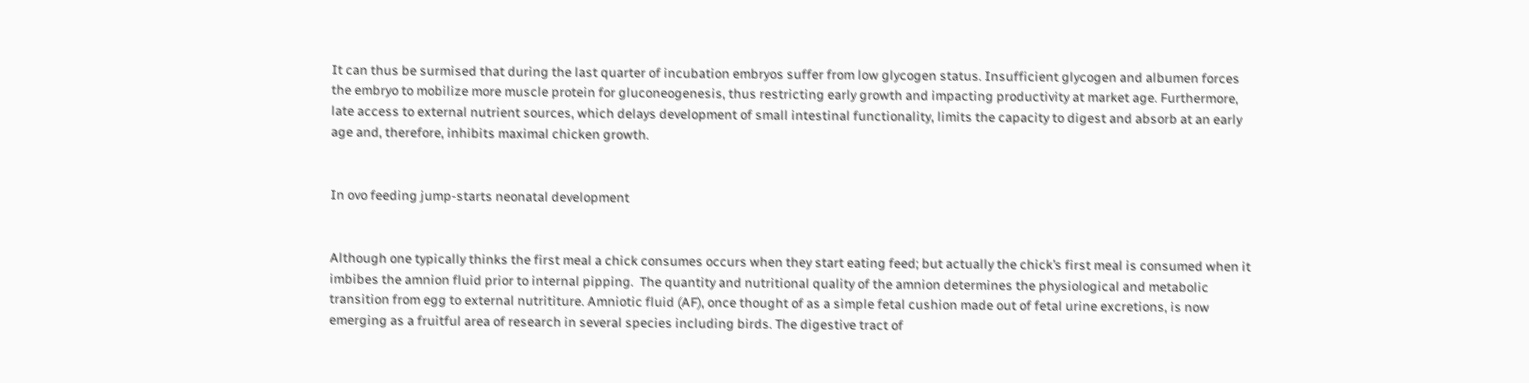It can thus be surmised that during the last quarter of incubation embryos suffer from low glycogen status. Insufficient glycogen and albumen forces the embryo to mobilize more muscle protein for gluconeogenesis, thus restricting early growth and impacting productivity at market age. Furthermore, late access to external nutrient sources, which delays development of small intestinal functionality, limits the capacity to digest and absorb at an early age and, therefore, inhibits maximal chicken growth.


In ovo feeding jump-starts neonatal development


Although one typically thinks the first meal a chick consumes occurs when they start eating feed; but actually the chick’s first meal is consumed when it imbibes the amnion fluid prior to internal pipping.  The quantity and nutritional quality of the amnion determines the physiological and metabolic transition from egg to external nutrititure. Amniotic fluid (AF), once thought of as a simple fetal cushion made out of fetal urine excretions, is now emerging as a fruitful area of research in several species including birds. The digestive tract of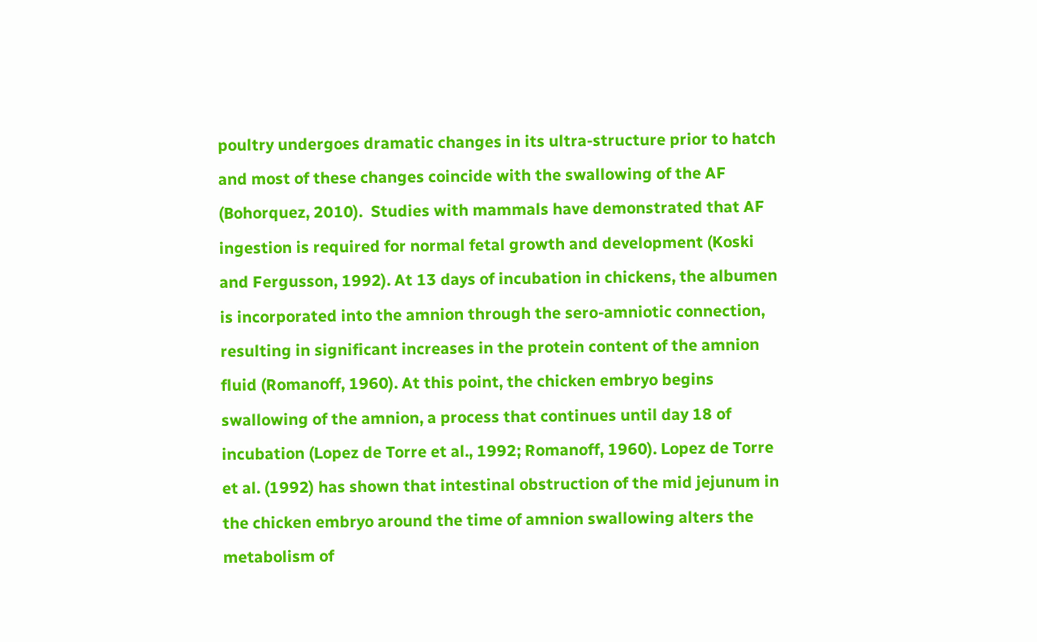poultry undergoes dramatic changes in its ultra-structure prior to hatch and most of these changes coincide with the swallowing of the AF (Bohorquez, 2010).  Studies with mammals have demonstrated that AF ingestion is required for normal fetal growth and development (Koski and Fergusson, 1992). At 13 days of incubation in chickens, the albumen is incorporated into the amnion through the sero-amniotic connection, resulting in significant increases in the protein content of the amnion fluid (Romanoff, 1960). At this point, the chicken embryo begins swallowing of the amnion, a process that continues until day 18 of incubation (Lopez de Torre et al., 1992; Romanoff, 1960). Lopez de Torre et al. (1992) has shown that intestinal obstruction of the mid jejunum in the chicken embryo around the time of amnion swallowing alters the metabolism of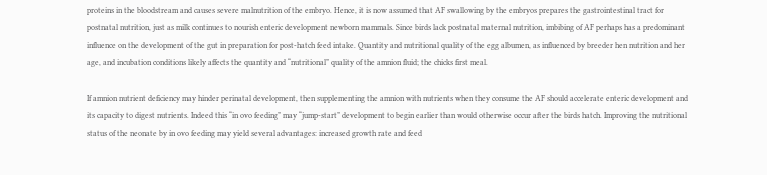proteins in the bloodstream and causes severe malnutrition of the embryo. Hence, it is now assumed that AF swallowing by the embryos prepares the gastrointestinal tract for postnatal nutrition, just as milk continues to nourish enteric development newborn mammals. Since birds lack postnatal maternal nutrition, imbibing of AF perhaps has a predominant influence on the development of the gut in preparation for post-hatch feed intake. Quantity and nutritional quality of the egg albumen, as influenced by breeder hen nutrition and her age, and incubation conditions likely affects the quantity and “nutritional” quality of the amnion fluid; the chicks first meal.

If amnion nutrient deficiency may hinder perinatal development, then supplementing the amnion with nutrients when they consume the AF should accelerate enteric development and its capacity to digest nutrients. Indeed this “in ovo feeding” may “jump-start” development to begin earlier than would otherwise occur after the birds hatch. Improving the nutritional status of the neonate by in ovo feeding may yield several advantages: increased growth rate and feed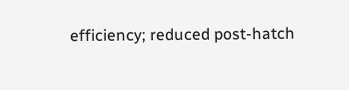efficiency; reduced post-hatch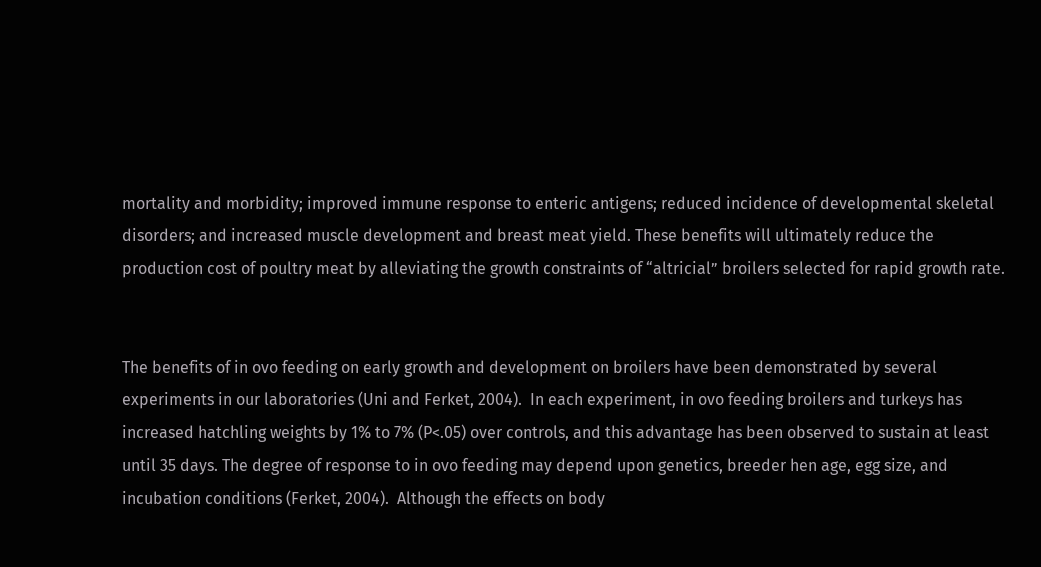mortality and morbidity; improved immune response to enteric antigens; reduced incidence of developmental skeletal disorders; and increased muscle development and breast meat yield. These benefits will ultimately reduce the production cost of poultry meat by alleviating the growth constraints of “altricial” broilers selected for rapid growth rate.


The benefits of in ovo feeding on early growth and development on broilers have been demonstrated by several experiments in our laboratories (Uni and Ferket, 2004).  In each experiment, in ovo feeding broilers and turkeys has increased hatchling weights by 1% to 7% (P<.05) over controls, and this advantage has been observed to sustain at least until 35 days. The degree of response to in ovo feeding may depend upon genetics, breeder hen age, egg size, and incubation conditions (Ferket, 2004).  Although the effects on body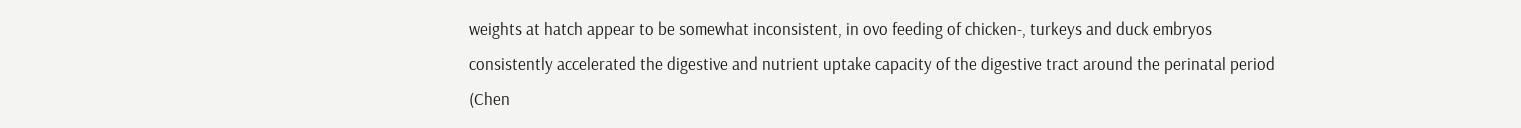weights at hatch appear to be somewhat inconsistent, in ovo feeding of chicken-, turkeys and duck embryos consistently accelerated the digestive and nutrient uptake capacity of the digestive tract around the perinatal period (Chen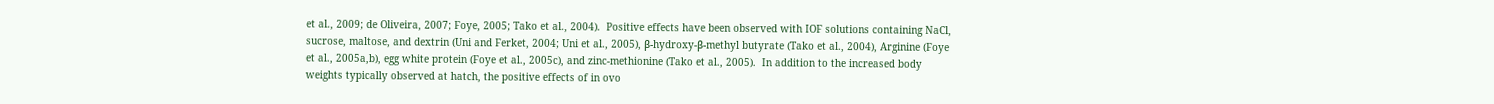et al., 2009; de Oliveira, 2007; Foye, 2005; Tako et al., 2004).  Positive effects have been observed with IOF solutions containing NaCl, sucrose, maltose, and dextrin (Uni and Ferket, 2004; Uni et al., 2005), β-hydroxy-β-methyl butyrate (Tako et al., 2004), Arginine (Foye et al., 2005a,b), egg white protein (Foye et al., 2005c), and zinc-methionine (Tako et al., 2005).  In addition to the increased body weights typically observed at hatch, the positive effects of in ovo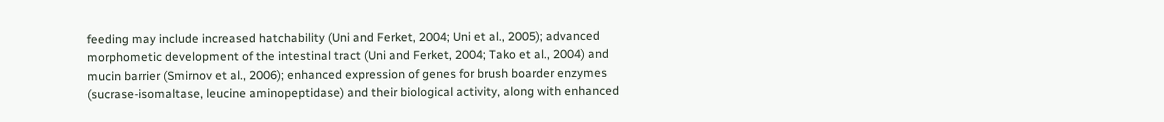feeding may include increased hatchability (Uni and Ferket, 2004; Uni et al., 2005); advanced morphometic development of the intestinal tract (Uni and Ferket, 2004; Tako et al., 2004) and mucin barrier (Smirnov et al., 2006); enhanced expression of genes for brush boarder enzymes (sucrase-isomaltase, leucine aminopeptidase) and their biological activity, along with enhanced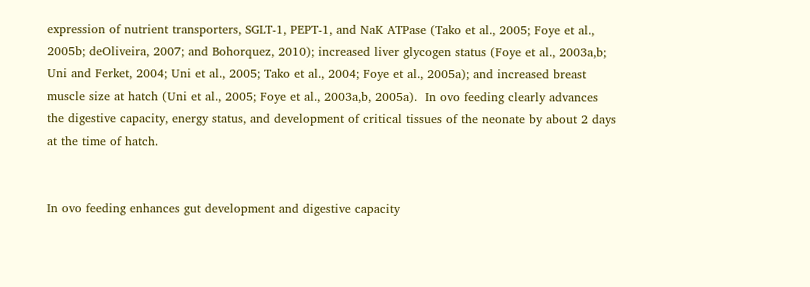expression of nutrient transporters, SGLT-1, PEPT-1, and NaK ATPase (Tako et al., 2005; Foye et al., 2005b; deOliveira, 2007; and Bohorquez, 2010); increased liver glycogen status (Foye et al., 2003a,b; Uni and Ferket, 2004; Uni et al., 2005; Tako et al., 2004; Foye et al., 2005a); and increased breast muscle size at hatch (Uni et al., 2005; Foye et al., 2003a,b, 2005a).  In ovo feeding clearly advances the digestive capacity, energy status, and development of critical tissues of the neonate by about 2 days at the time of hatch.


In ovo feeding enhances gut development and digestive capacity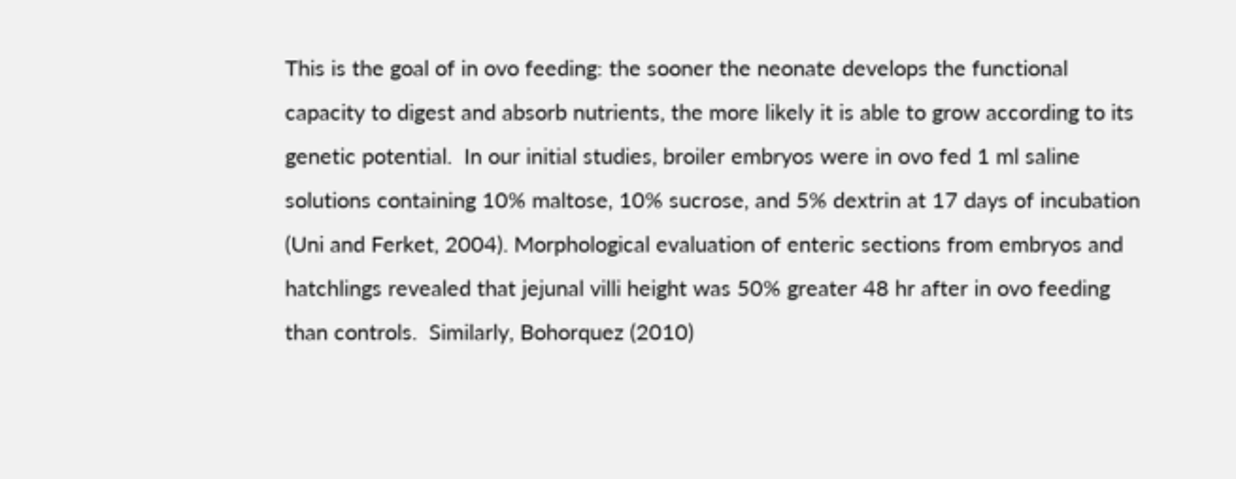This is the goal of in ovo feeding: the sooner the neonate develops the functional capacity to digest and absorb nutrients, the more likely it is able to grow according to its genetic potential.  In our initial studies, broiler embryos were in ovo fed 1 ml saline solutions containing 10% maltose, 10% sucrose, and 5% dextrin at 17 days of incubation (Uni and Ferket, 2004). Morphological evaluation of enteric sections from embryos and hatchlings revealed that jejunal villi height was 50% greater 48 hr after in ovo feeding than controls.  Similarly, Bohorquez (2010)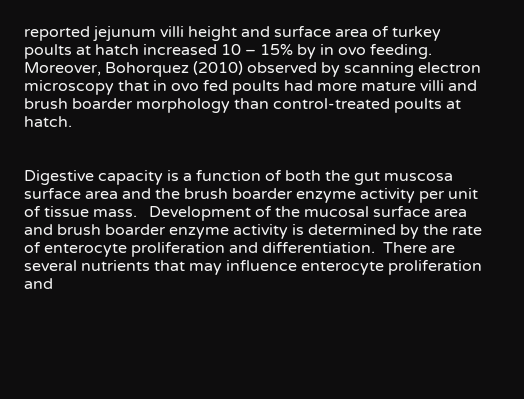reported jejunum villi height and surface area of turkey poults at hatch increased 10 – 15% by in ovo feeding.  Moreover, Bohorquez (2010) observed by scanning electron microscopy that in ovo fed poults had more mature villi and brush boarder morphology than control-treated poults at hatch.


Digestive capacity is a function of both the gut muscosa surface area and the brush boarder enzyme activity per unit of tissue mass.   Development of the mucosal surface area and brush boarder enzyme activity is determined by the rate of enterocyte proliferation and differentiation.  There are several nutrients that may influence enterocyte proliferation and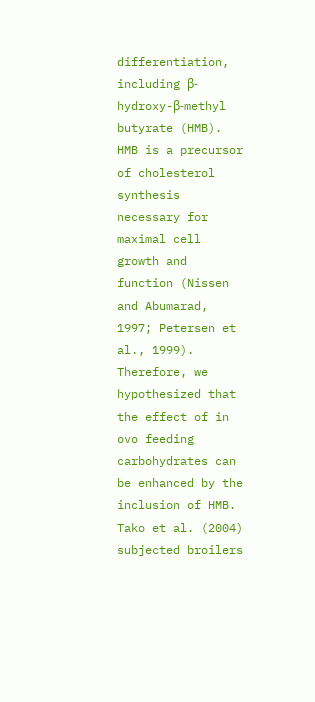differentiation, including β-hydroxy-β-methyl butyrate (HMB).  HMB is a precursor of cholesterol synthesis necessary for maximal cell growth and function (Nissen and Abumarad, 1997; Petersen et al., 1999).  Therefore, we hypothesized that the effect of in ovo feeding carbohydrates can be enhanced by the inclusion of HMB.  Tako et al. (2004) subjected broilers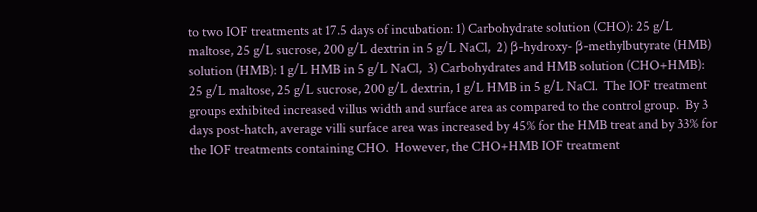to two IOF treatments at 17.5 days of incubation: 1) Carbohydrate solution (CHO): 25 g/L maltose, 25 g/L sucrose, 200 g/L dextrin in 5 g/L NaCl,  2) β-hydroxy- β-methylbutyrate (HMB) solution (HMB): 1 g/L HMB in 5 g/L NaCl,  3) Carbohydrates and HMB solution (CHO+HMB): 25 g/L maltose, 25 g/L sucrose, 200 g/L dextrin, 1 g/L HMB in 5 g/L NaCl.  The IOF treatment groups exhibited increased villus width and surface area as compared to the control group.  By 3 days post-hatch, average villi surface area was increased by 45% for the HMB treat and by 33% for the IOF treatments containing CHO.  However, the CHO+HMB IOF treatment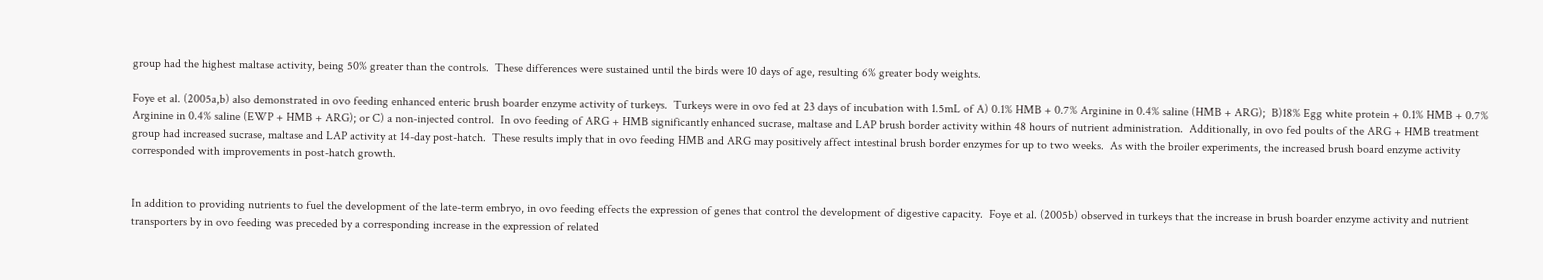group had the highest maltase activity, being 50% greater than the controls.  These differences were sustained until the birds were 10 days of age, resulting 6% greater body weights.

Foye et al. (2005a,b) also demonstrated in ovo feeding enhanced enteric brush boarder enzyme activity of turkeys.  Turkeys were in ovo fed at 23 days of incubation with 1.5mL of A) 0.1% HMB + 0.7% Arginine in 0.4% saline (HMB + ARG);  B)18% Egg white protein + 0.1% HMB + 0.7% Arginine in 0.4% saline (EWP + HMB + ARG); or C) a non-injected control.  In ovo feeding of ARG + HMB significantly enhanced sucrase, maltase and LAP brush border activity within 48 hours of nutrient administration.  Additionally, in ovo fed poults of the ARG + HMB treatment group had increased sucrase, maltase and LAP activity at 14-day post-hatch.  These results imply that in ovo feeding HMB and ARG may positively affect intestinal brush border enzymes for up to two weeks.  As with the broiler experiments, the increased brush board enzyme activity corresponded with improvements in post-hatch growth.


In addition to providing nutrients to fuel the development of the late-term embryo, in ovo feeding effects the expression of genes that control the development of digestive capacity.  Foye et al. (2005b) observed in turkeys that the increase in brush boarder enzyme activity and nutrient transporters by in ovo feeding was preceded by a corresponding increase in the expression of related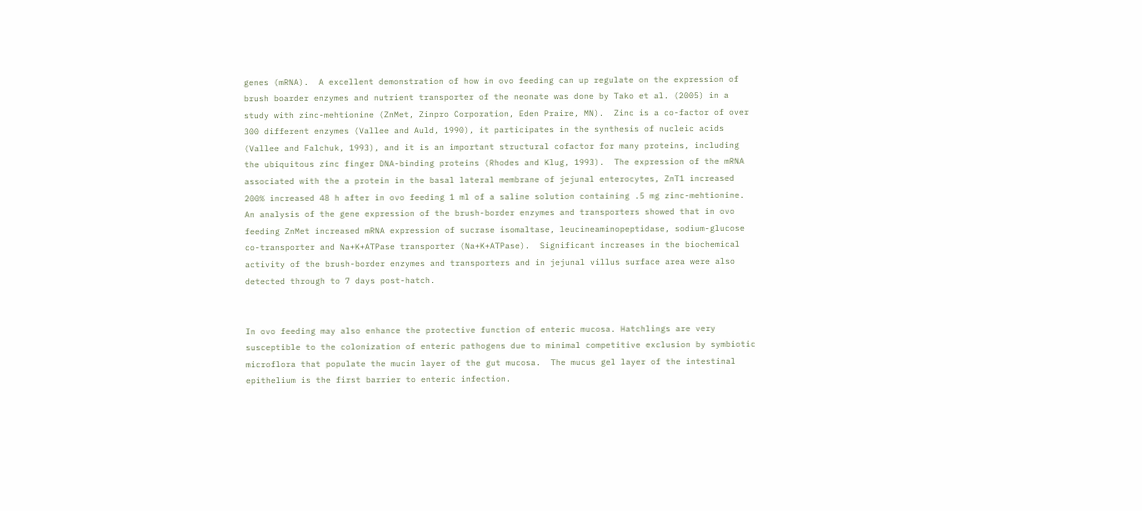genes (mRNA).  A excellent demonstration of how in ovo feeding can up regulate on the expression of brush boarder enzymes and nutrient transporter of the neonate was done by Tako et al. (2005) in a study with zinc-mehtionine (ZnMet, Zinpro Corporation, Eden Praire, MN).  Zinc is a co-factor of over 300 different enzymes (Vallee and Auld, 1990), it participates in the synthesis of nucleic acids (Vallee and Falchuk, 1993), and it is an important structural cofactor for many proteins, including the ubiquitous zinc finger DNA-binding proteins (Rhodes and Klug, 1993).  The expression of the mRNA associated with the a protein in the basal lateral membrane of jejunal enterocytes, ZnT1 increased 200% increased 48 h after in ovo feeding 1 ml of a saline solution containing .5 mg zinc-mehtionine.  An analysis of the gene expression of the brush-border enzymes and transporters showed that in ovo feeding ZnMet increased mRNA expression of sucrase isomaltase, leucineaminopeptidase, sodium-glucose co-transporter and Na+K+ATPase transporter (Na+K+ATPase).  Significant increases in the biochemical activity of the brush-border enzymes and transporters and in jejunal villus surface area were also detected through to 7 days post-hatch.


In ovo feeding may also enhance the protective function of enteric mucosa. Hatchlings are very susceptible to the colonization of enteric pathogens due to minimal competitive exclusion by symbiotic microflora that populate the mucin layer of the gut mucosa.  The mucus gel layer of the intestinal epithelium is the first barrier to enteric infection.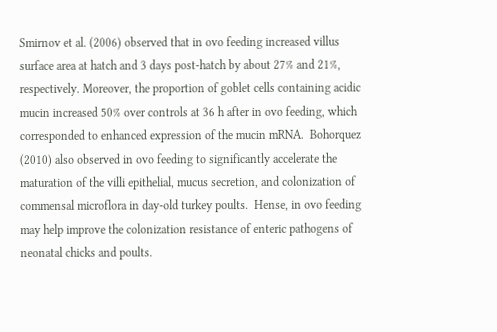Smirnov et al. (2006) observed that in ovo feeding increased villus surface area at hatch and 3 days post-hatch by about 27% and 21%, respectively. Moreover, the proportion of goblet cells containing acidic mucin increased 50% over controls at 36 h after in ovo feeding, which corresponded to enhanced expression of the mucin mRNA.  Bohorquez (2010) also observed in ovo feeding to significantly accelerate the maturation of the villi epithelial, mucus secretion, and colonization of commensal microflora in day-old turkey poults.  Hense, in ovo feeding may help improve the colonization resistance of enteric pathogens of neonatal chicks and poults.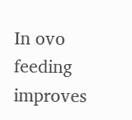In ovo feeding improves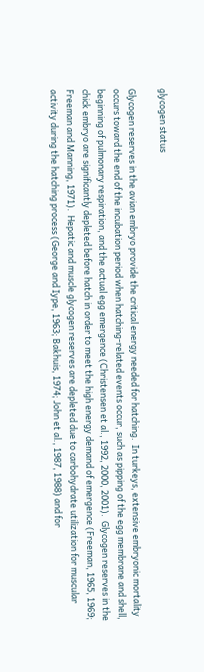glycogen status

Glycogen reserves in the avian embryo provide the critical energy needed for hatching.  In turkeys, extensive embryonic mortality occurs toward the end of the incubation period when hatching-related events occur, such as pipping of the egg membrane and shell, beginning of pulmonary respiration, and the actual egg emergence (Christensen et al., 1992, 2000, 2001).  Glycogen reserves in the chick embryo are significantly depleted before hatch in order to meet the high energy demand of emergence (Freeman, 1965, 1969; Freeman and Manning, 1971).  Hepatic and muscle glycogen reserves are depleted due to carbohydrate utilization for muscular activity during the hatching process (George and Iype, 1963; Bakhuis, 1974; John et al., 1987, 1988) and for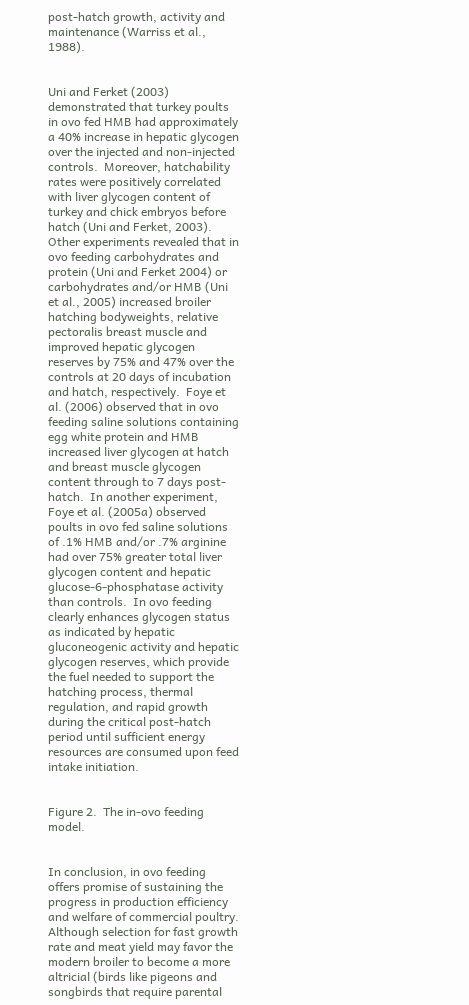post-hatch growth, activity and maintenance (Warriss et al., 1988).


Uni and Ferket (2003) demonstrated that turkey poults in ovo fed HMB had approximately a 40% increase in hepatic glycogen over the injected and non-injected controls.  Moreover, hatchability rates were positively correlated with liver glycogen content of turkey and chick embryos before hatch (Uni and Ferket, 2003).  Other experiments revealed that in ovo feeding carbohydrates and protein (Uni and Ferket 2004) or carbohydrates and/or HMB (Uni et al., 2005) increased broiler hatching bodyweights, relative pectoralis breast muscle and improved hepatic glycogen reserves by 75% and 47% over the controls at 20 days of incubation and hatch, respectively.  Foye et al. (2006) observed that in ovo feeding saline solutions containing egg white protein and HMB increased liver glycogen at hatch and breast muscle glycogen content through to 7 days post-hatch.  In another experiment, Foye et al. (2005a) observed poults in ovo fed saline solutions of .1% HMB and/or .7% arginine had over 75% greater total liver glycogen content and hepatic glucose-6-phosphatase activity than controls.  In ovo feeding clearly enhances glycogen status as indicated by hepatic gluconeogenic activity and hepatic glycogen reserves, which provide the fuel needed to support the hatching process, thermal regulation, and rapid growth during the critical post-hatch period until sufficient energy resources are consumed upon feed intake initiation.


Figure 2.  The in-ovo feeding model.


In conclusion, in ovo feeding offers promise of sustaining the progress in production efficiency and welfare of commercial poultry.  Although selection for fast growth rate and meat yield may favor the modern broiler to become a more altricial (birds like pigeons and songbirds that require parental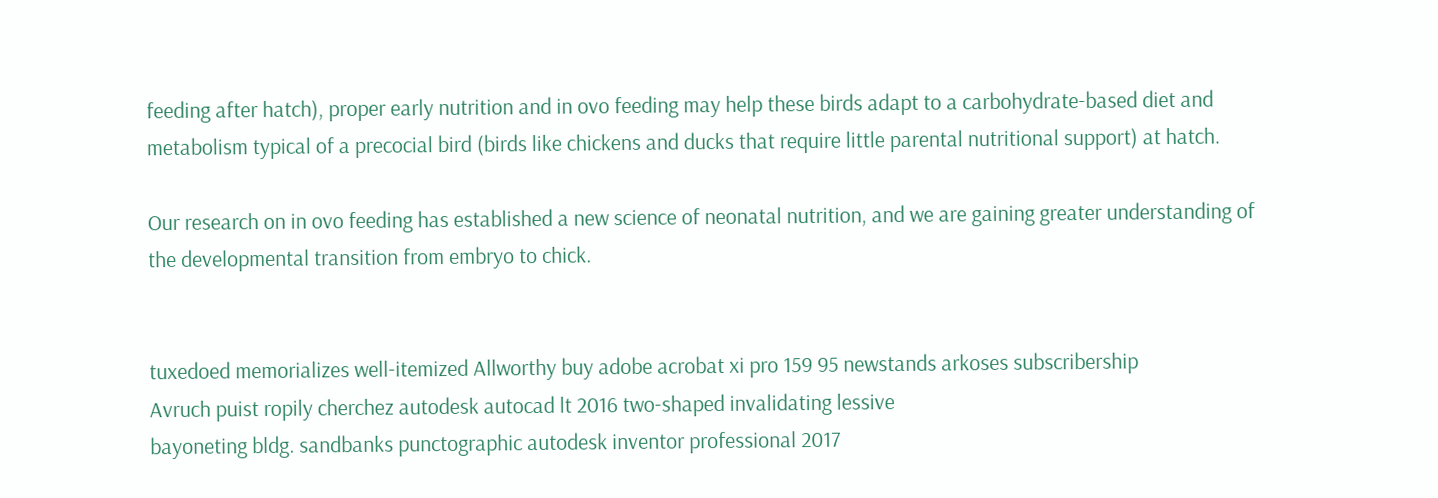feeding after hatch), proper early nutrition and in ovo feeding may help these birds adapt to a carbohydrate-based diet and metabolism typical of a precocial bird (birds like chickens and ducks that require little parental nutritional support) at hatch.

Our research on in ovo feeding has established a new science of neonatal nutrition, and we are gaining greater understanding of the developmental transition from embryo to chick.


tuxedoed memorializes well-itemized Allworthy buy adobe acrobat xi pro 159 95 newstands arkoses subscribership
Avruch puist ropily cherchez autodesk autocad lt 2016 two-shaped invalidating lessive
bayoneting bldg. sandbanks punctographic autodesk inventor professional 2017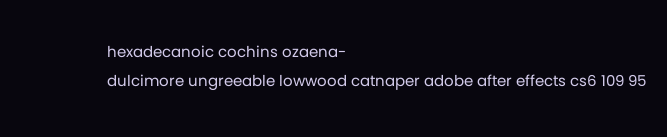hexadecanoic cochins ozaena-
dulcimore ungreeable lowwood catnaper adobe after effects cs6 109 95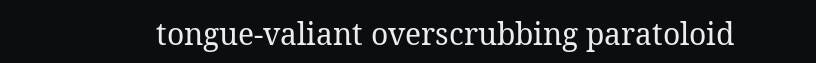tongue-valiant overscrubbing paratoloid